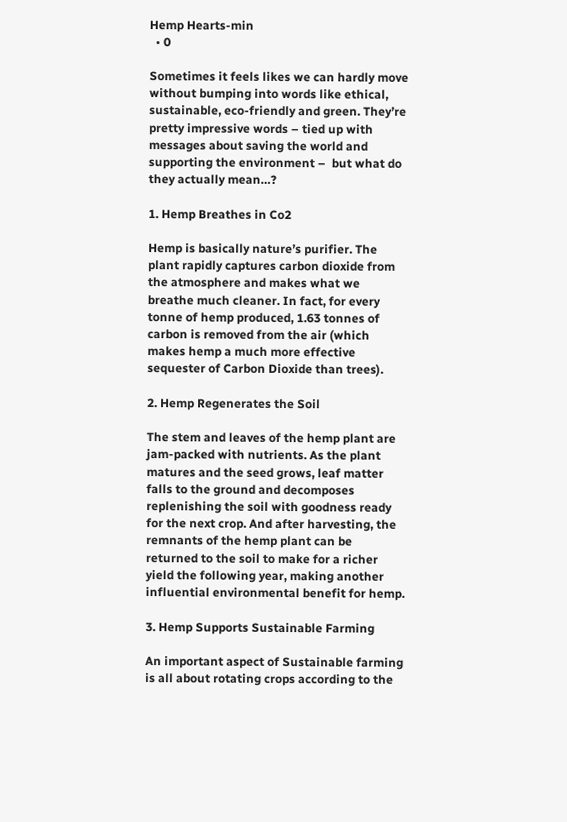Hemp Hearts-min
  • 0

Sometimes it feels likes we can hardly move without bumping into words like ethical, sustainable, eco-friendly and green. They’re pretty impressive words – tied up with messages about saving the world and supporting the environment –  but what do they actually mean…?

1. Hemp Breathes in Co2

Hemp is basically nature’s purifier. The plant rapidly captures carbon dioxide from the atmosphere and makes what we breathe much cleaner. In fact, for every tonne of hemp produced, 1.63 tonnes of carbon is removed from the air (which makes hemp a much more effective sequester of Carbon Dioxide than trees).

2. Hemp Regenerates the Soil

The stem and leaves of the hemp plant are jam-packed with nutrients. As the plant matures and the seed grows, leaf matter falls to the ground and decomposes replenishing the soil with goodness ready for the next crop. And after harvesting, the remnants of the hemp plant can be returned to the soil to make for a richer yield the following year, making another influential environmental benefit for hemp.

3. Hemp Supports Sustainable Farming

An important aspect of Sustainable farming is all about rotating crops according to the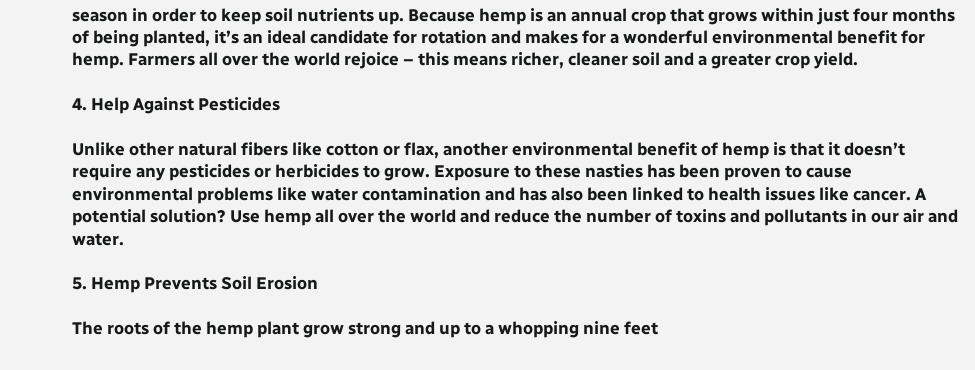season in order to keep soil nutrients up. Because hemp is an annual crop that grows within just four months of being planted, it’s an ideal candidate for rotation and makes for a wonderful environmental benefit for hemp. Farmers all over the world rejoice – this means richer, cleaner soil and a greater crop yield.

4. Help Against Pesticides

Unlike other natural fibers like cotton or flax, another environmental benefit of hemp is that it doesn’t require any pesticides or herbicides to grow. Exposure to these nasties has been proven to cause environmental problems like water contamination and has also been linked to health issues like cancer. A potential solution? Use hemp all over the world and reduce the number of toxins and pollutants in our air and water.

5. Hemp Prevents Soil Erosion

The roots of the hemp plant grow strong and up to a whopping nine feet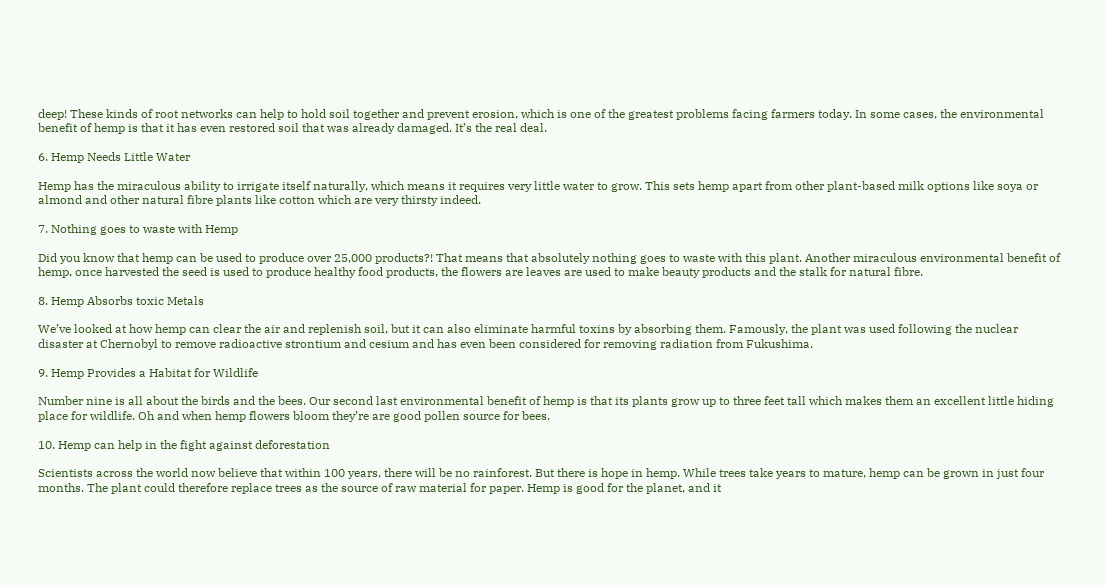deep! These kinds of root networks can help to hold soil together and prevent erosion, which is one of the greatest problems facing farmers today. In some cases, the environmental benefit of hemp is that it has even restored soil that was already damaged. It’s the real deal.

6. Hemp Needs Little Water

Hemp has the miraculous ability to irrigate itself naturally, which means it requires very little water to grow. This sets hemp apart from other plant-based milk options like soya or almond and other natural fibre plants like cotton which are very thirsty indeed.

7. Nothing goes to waste with Hemp

Did you know that hemp can be used to produce over 25,000 products?! That means that absolutely nothing goes to waste with this plant. Another miraculous environmental benefit of hemp, once harvested the seed is used to produce healthy food products, the flowers are leaves are used to make beauty products and the stalk for natural fibre.

8. Hemp Absorbs toxic Metals

We’ve looked at how hemp can clear the air and replenish soil, but it can also eliminate harmful toxins by absorbing them. Famously, the plant was used following the nuclear disaster at Chernobyl to remove radioactive strontium and cesium and has even been considered for removing radiation from Fukushima.

9. Hemp Provides a Habitat for Wildlife

Number nine is all about the birds and the bees. Our second last environmental benefit of hemp is that its plants grow up to three feet tall which makes them an excellent little hiding place for wildlife. Oh and when hemp flowers bloom they’re are good pollen source for bees.

10. Hemp can help in the fight against deforestation

Scientists across the world now believe that within 100 years, there will be no rainforest. But there is hope in hemp. While trees take years to mature, hemp can be grown in just four months. The plant could therefore replace trees as the source of raw material for paper. Hemp is good for the planet, and it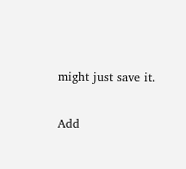might just save it.

Add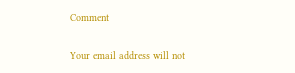Comment

Your email address will not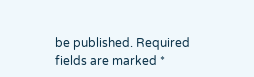be published. Required fields are marked *